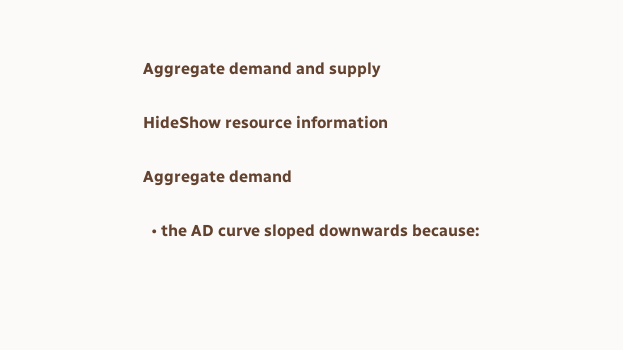Aggregate demand and supply

HideShow resource information

Aggregate demand

  • the AD curve sloped downwards because: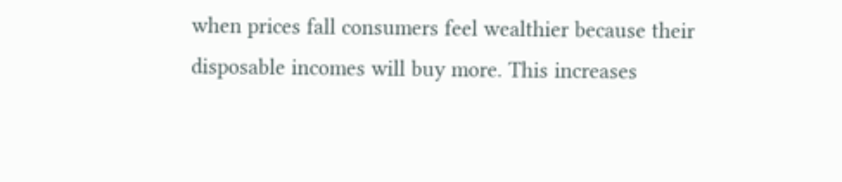when prices fall consumers feel wealthier because their disposable incomes will buy more. This increases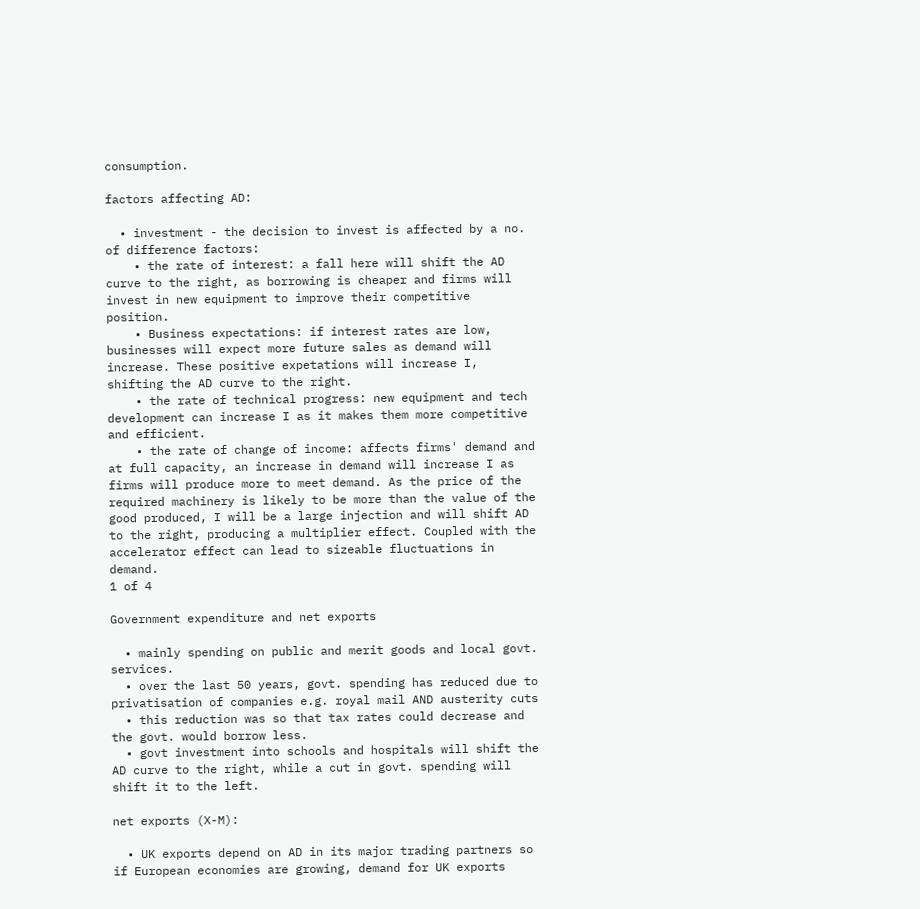consumption.

factors affecting AD:

  • investment - the decision to invest is affected by a no. of difference factors:
    • the rate of interest: a fall here will shift the AD curve to the right, as borrowing is cheaper and firms will invest in new equipment to improve their competitive position.
    • Business expectations: if interest rates are low, businesses will expect more future sales as demand will increase. These positive expetations will increase I, shifting the AD curve to the right.
    • the rate of technical progress: new equipment and tech development can increase I as it makes them more competitive and efficient.
    • the rate of change of income: affects firms' demand and at full capacity, an increase in demand will increase I as firms will produce more to meet demand. As the price of the required machinery is likely to be more than the value of the good produced, I will be a large injection and will shift AD to the right, producing a multiplier effect. Coupled with the accelerator effect can lead to sizeable fluctuations in demand.
1 of 4

Government expenditure and net exports

  • mainly spending on public and merit goods and local govt. services.
  • over the last 50 years, govt. spending has reduced due to privatisation of companies e.g. royal mail AND austerity cuts
  • this reduction was so that tax rates could decrease and the govt. would borrow less.
  • govt investment into schools and hospitals will shift the AD curve to the right, while a cut in govt. spending will shift it to the left.

net exports (X-M):

  • UK exports depend on AD in its major trading partners so if European economies are growing, demand for UK exports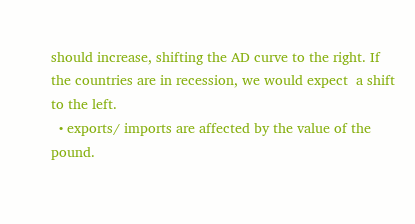should increase, shifting the AD curve to the right. If the countries are in recession, we would expect  a shift to the left.
  • exports/ imports are affected by the value of the pound.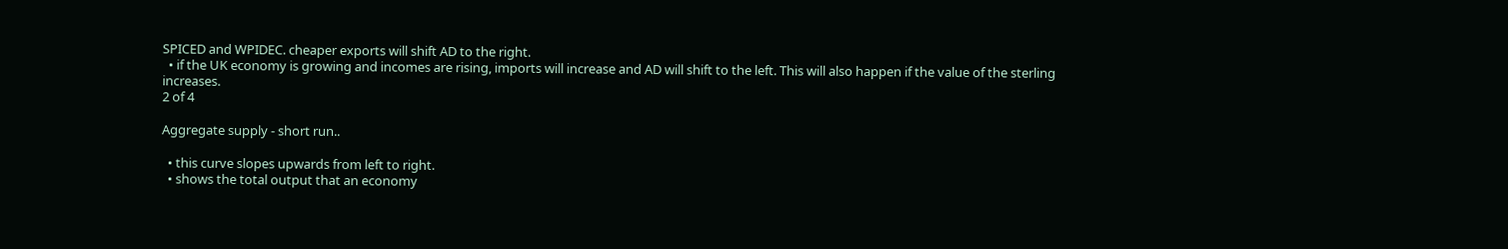SPICED and WPIDEC. cheaper exports will shift AD to the right.
  • if the UK economy is growing and incomes are rising, imports will increase and AD will shift to the left. This will also happen if the value of the sterling increases.
2 of 4

Aggregate supply - short run..

  • this curve slopes upwards from left to right.
  • shows the total output that an economy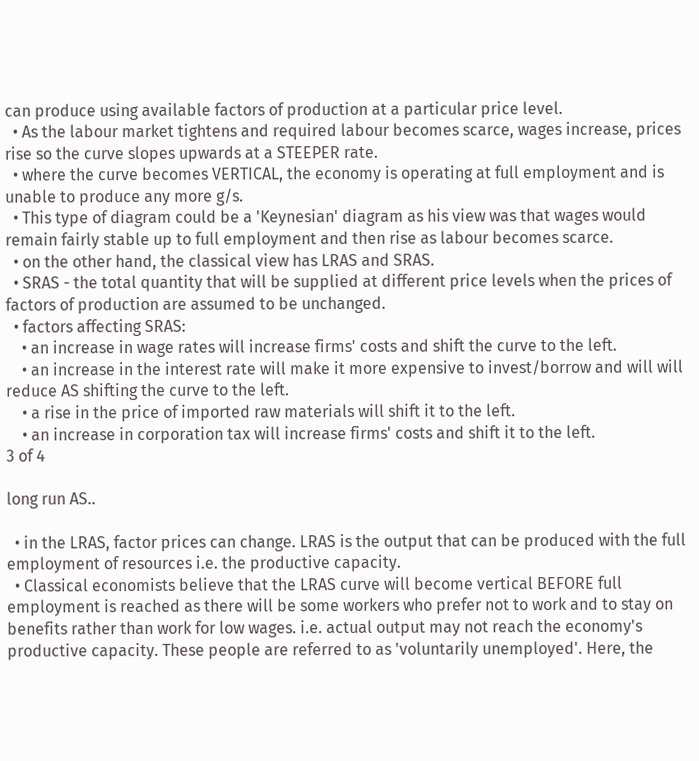can produce using available factors of production at a particular price level.
  • As the labour market tightens and required labour becomes scarce, wages increase, prices rise so the curve slopes upwards at a STEEPER rate.
  • where the curve becomes VERTICAL, the economy is operating at full employment and is unable to produce any more g/s.
  • This type of diagram could be a 'Keynesian' diagram as his view was that wages would remain fairly stable up to full employment and then rise as labour becomes scarce.
  • on the other hand, the classical view has LRAS and SRAS.
  • SRAS - the total quantity that will be supplied at different price levels when the prices of factors of production are assumed to be unchanged.
  • factors affecting SRAS:
    • an increase in wage rates will increase firms' costs and shift the curve to the left.
    • an increase in the interest rate will make it more expensive to invest/borrow and will will reduce AS shifting the curve to the left.
    • a rise in the price of imported raw materials will shift it to the left.
    • an increase in corporation tax will increase firms' costs and shift it to the left.
3 of 4

long run AS..

  • in the LRAS, factor prices can change. LRAS is the output that can be produced with the full employment of resources i.e. the productive capacity.
  • Classical economists believe that the LRAS curve will become vertical BEFORE full employment is reached as there will be some workers who prefer not to work and to stay on benefits rather than work for low wages. i.e. actual output may not reach the economy's productive capacity. These people are referred to as 'voluntarily unemployed'. Here, the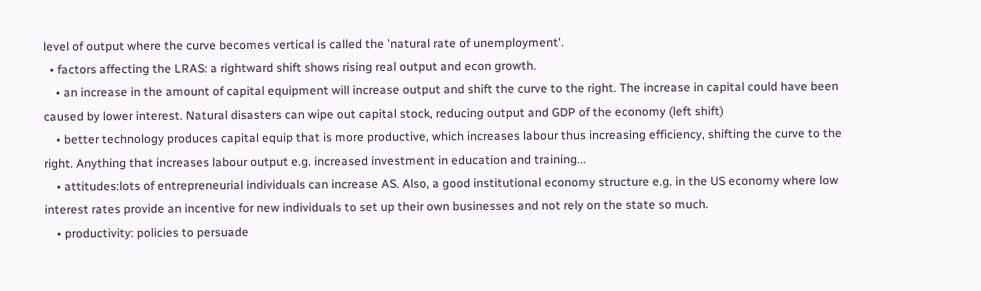level of output where the curve becomes vertical is called the 'natural rate of unemployment'.
  • factors affecting the LRAS: a rightward shift shows rising real output and econ growth.
    • an increase in the amount of capital equipment will increase output and shift the curve to the right. The increase in capital could have been caused by lower interest. Natural disasters can wipe out capital stock, reducing output and GDP of the economy (left shift)
    • better technology produces capital equip that is more productive, which increases labour thus increasing efficiency, shifting the curve to the right. Anything that increases labour output e.g. increased investment in education and training...
    • attitudes:lots of entrepreneurial individuals can increase AS. Also, a good institutional economy structure e.g. in the US economy where low interest rates provide an incentive for new individuals to set up their own businesses and not rely on the state so much.
    • productivity: policies to persuade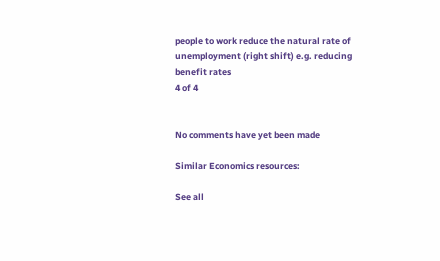people to work reduce the natural rate of unemployment (right shift) e.g. reducing benefit rates
4 of 4


No comments have yet been made

Similar Economics resources:

See all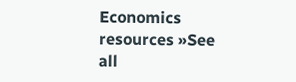Economics resources »See all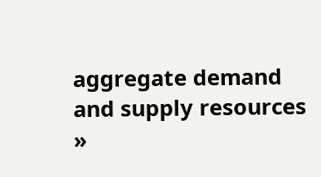aggregate demand and supply resources »